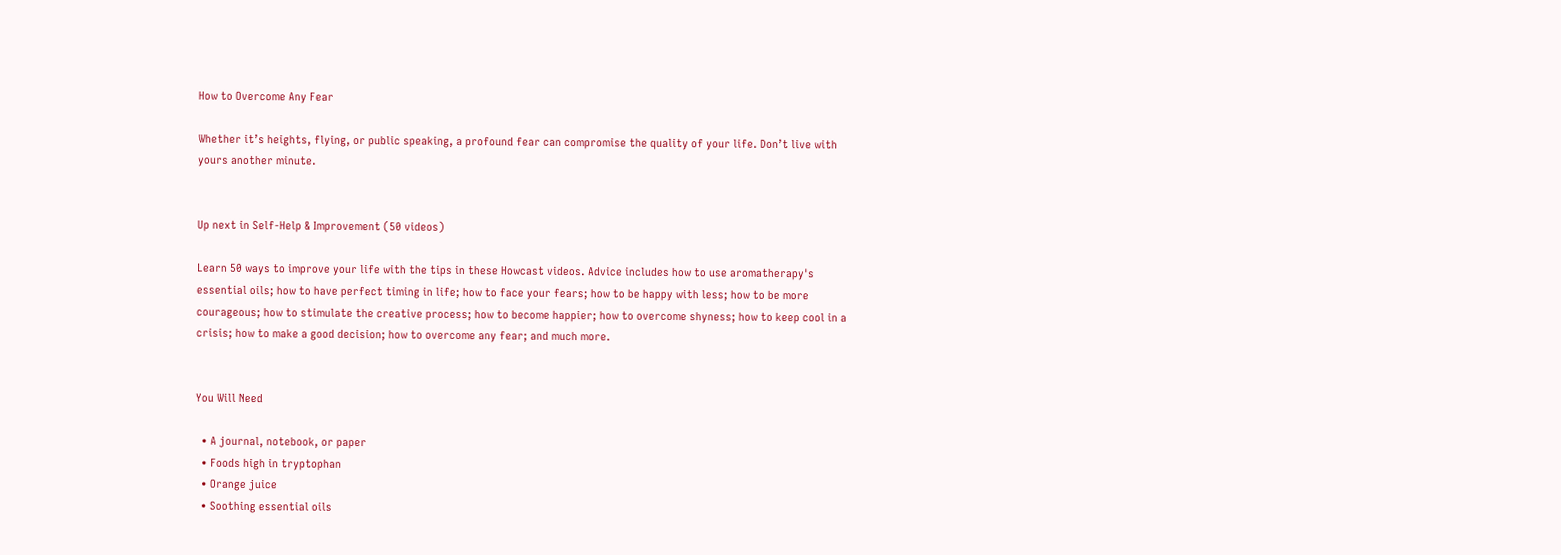How to Overcome Any Fear

Whether it’s heights, flying, or public speaking, a profound fear can compromise the quality of your life. Don’t live with yours another minute.


Up next in Self-Help & Improvement (50 videos)

Learn 50 ways to improve your life with the tips in these Howcast videos. Advice includes how to use aromatherapy's essential oils; how to have perfect timing in life; how to face your fears; how to be happy with less; how to be more courageous; how to stimulate the creative process; how to become happier; how to overcome shyness; how to keep cool in a crisis; how to make a good decision; how to overcome any fear; and much more.


You Will Need

  • A journal, notebook, or paper
  • Foods high in tryptophan
  • Orange juice
  • Soothing essential oils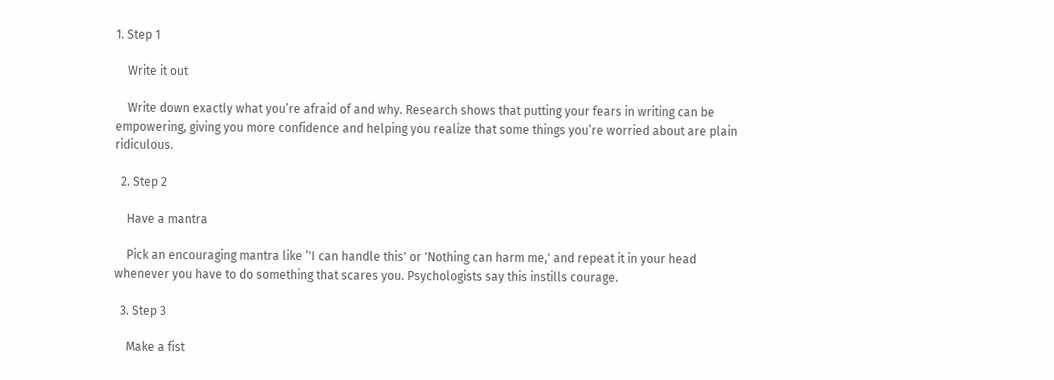1. Step 1

    Write it out

    Write down exactly what you’re afraid of and why. Research shows that putting your fears in writing can be empowering, giving you more confidence and helping you realize that some things you’re worried about are plain ridiculous.

  2. Step 2

    Have a mantra

    Pick an encouraging mantra like ‘'I can handle this' or 'Nothing can harm me,' and repeat it in your head whenever you have to do something that scares you. Psychologists say this instills courage.

  3. Step 3

    Make a fist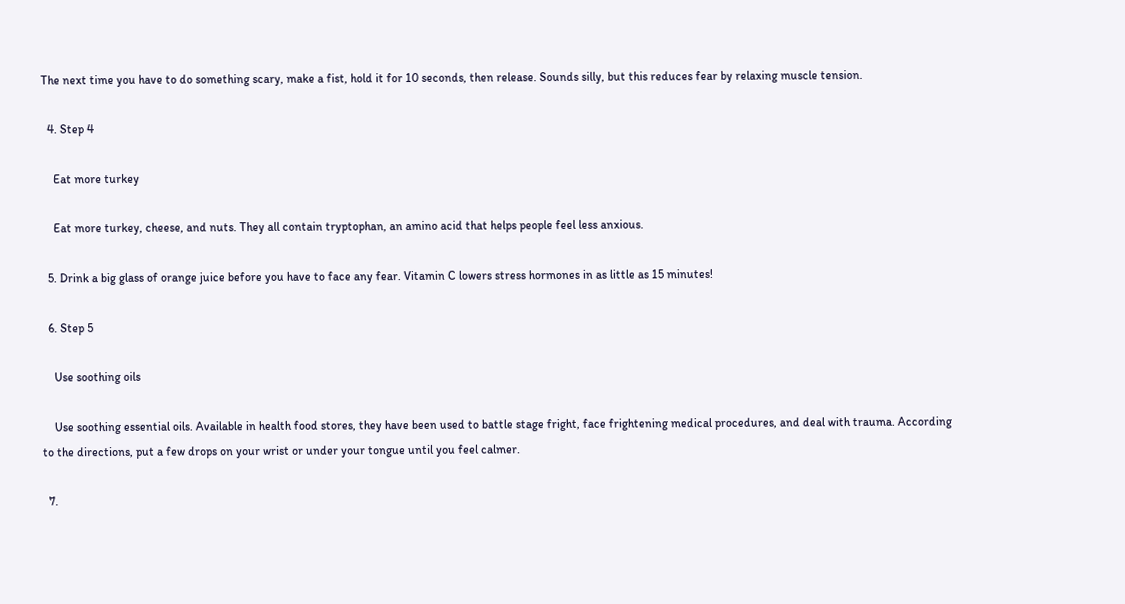The next time you have to do something scary, make a fist, hold it for 10 seconds, then release. Sounds silly, but this reduces fear by relaxing muscle tension.

  4. Step 4

    Eat more turkey

    Eat more turkey, cheese, and nuts. They all contain tryptophan, an amino acid that helps people feel less anxious.

  5. Drink a big glass of orange juice before you have to face any fear. Vitamin C lowers stress hormones in as little as 15 minutes!

  6. Step 5

    Use soothing oils

    Use soothing essential oils. Available in health food stores, they have been used to battle stage fright, face frightening medical procedures, and deal with trauma. According to the directions, put a few drops on your wrist or under your tongue until you feel calmer.

  7.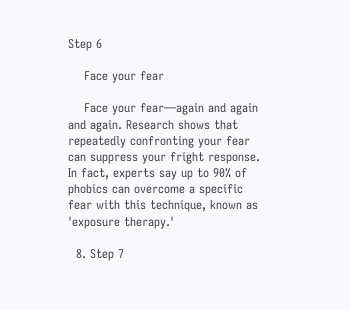Step 6

    Face your fear

    Face your fear—again and again and again. Research shows that repeatedly confronting your fear can suppress your fright response. In fact, experts say up to 90% of phobics can overcome a specific fear with this technique, known as 'exposure therapy.'

  8. Step 7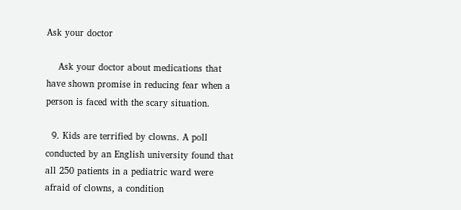Ask your doctor

    Ask your doctor about medications that have shown promise in reducing fear when a person is faced with the scary situation.

  9. Kids are terrified by clowns. A poll conducted by an English university found that all 250 patients in a pediatric ward were afraid of clowns, a condition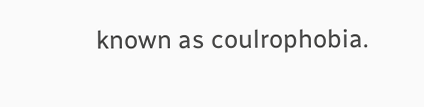known as coulrophobia.